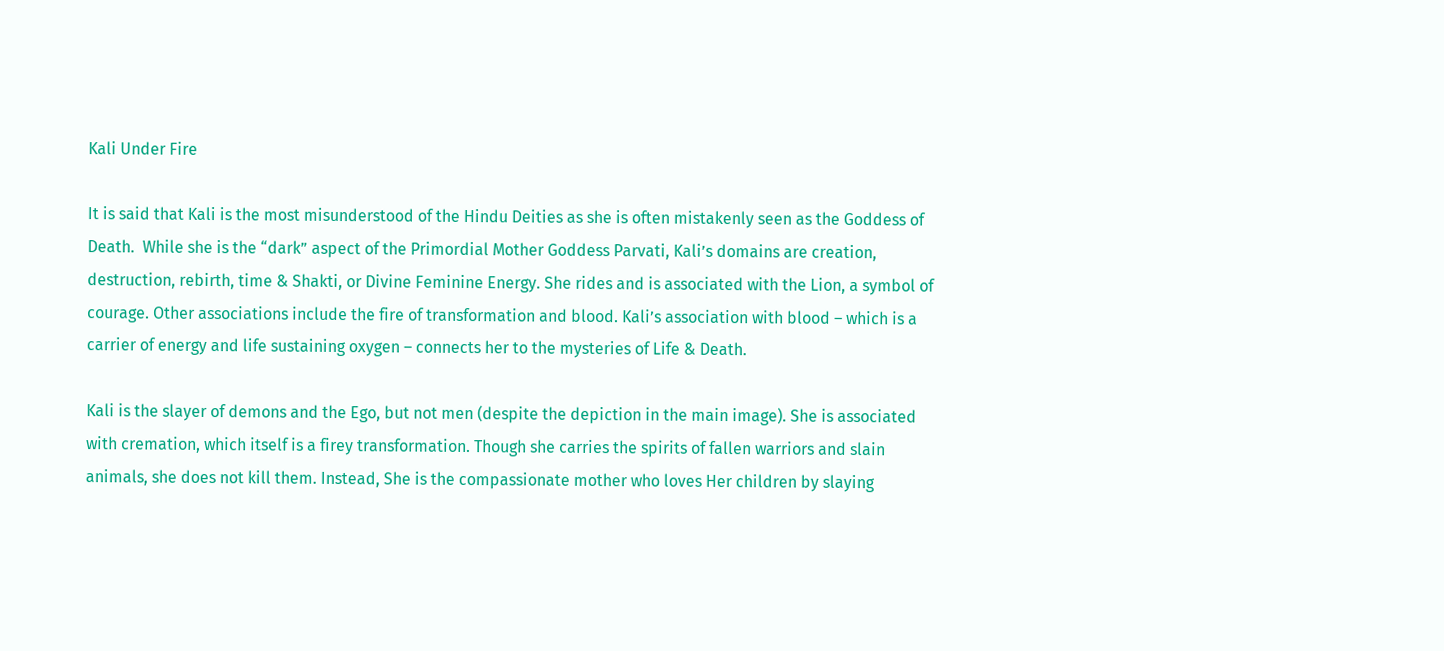Kali Under Fire

It is said that Kali is the most misunderstood of the Hindu Deities as she is often mistakenly seen as the Goddess of Death.  While she is the “dark” aspect of the Primordial Mother Goddess Parvati, Kali’s domains are creation, destruction, rebirth, time & Shakti, or Divine Feminine Energy. She rides and is associated with the Lion, a symbol of courage. Other associations include the fire of transformation and blood. Kali’s association with blood – which is a carrier of energy and life sustaining oxygen – connects her to the mysteries of Life & Death.

Kali is the slayer of demons and the Ego, but not men (despite the depiction in the main image). She is associated with cremation, which itself is a firey transformation. Though she carries the spirits of fallen warriors and slain animals, she does not kill them. Instead, She is the compassionate mother who loves Her children by slaying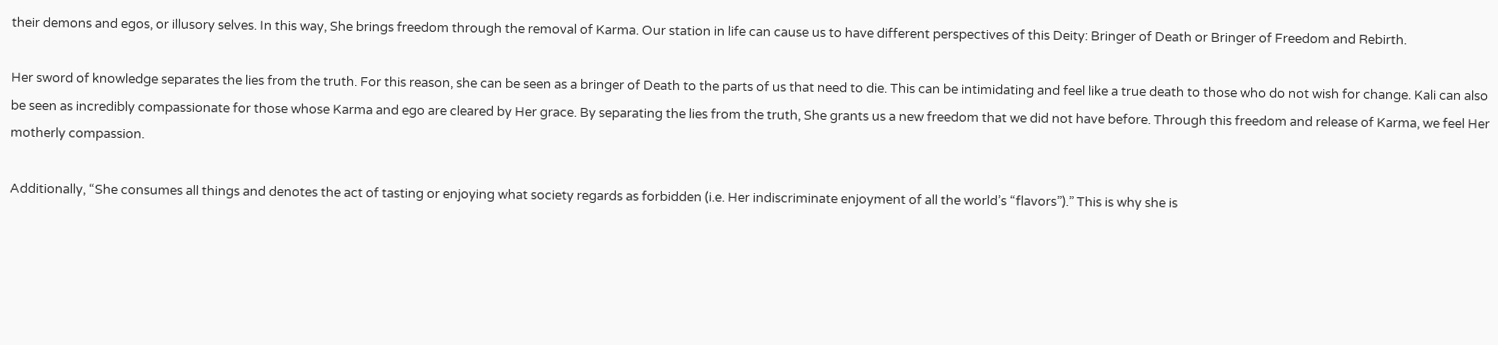their demons and egos, or illusory selves. In this way, She brings freedom through the removal of Karma. Our station in life can cause us to have different perspectives of this Deity: Bringer of Death or Bringer of Freedom and Rebirth.

Her sword of knowledge separates the lies from the truth. For this reason, she can be seen as a bringer of Death to the parts of us that need to die. This can be intimidating and feel like a true death to those who do not wish for change. Kali can also be seen as incredibly compassionate for those whose Karma and ego are cleared by Her grace. By separating the lies from the truth, She grants us a new freedom that we did not have before. Through this freedom and release of Karma, we feel Her motherly compassion.

Additionally, “She consumes all things and denotes the act of tasting or enjoying what society regards as forbidden (i.e. Her indiscriminate enjoyment of all the world’s “flavors”).” This is why she is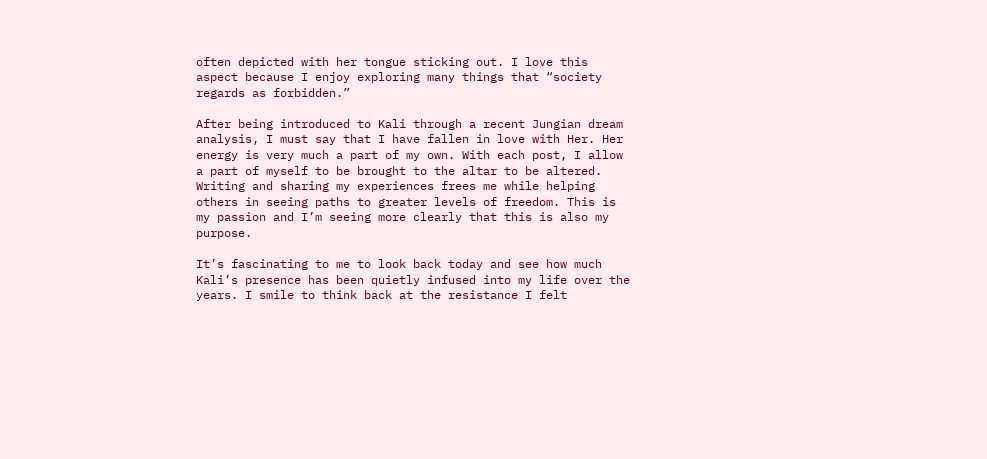often depicted with her tongue sticking out. I love this aspect because I enjoy exploring many things that “society regards as forbidden.”

After being introduced to Kali through a recent Jungian dream analysis, I must say that I have fallen in love with Her. Her energy is very much a part of my own. With each post, I allow a part of myself to be brought to the altar to be altered. Writing and sharing my experiences frees me while helping others in seeing paths to greater levels of freedom. This is my passion and I’m seeing more clearly that this is also my purpose.

It’s fascinating to me to look back today and see how much Kali’s presence has been quietly infused into my life over the years. I smile to think back at the resistance I felt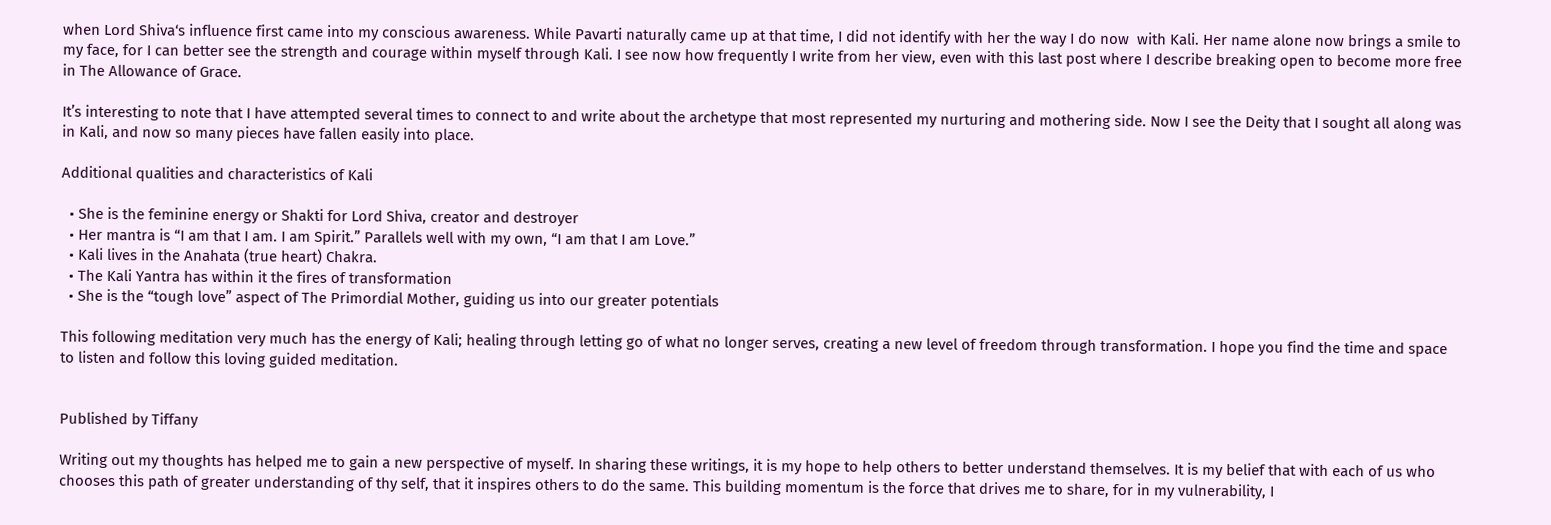when Lord Shiva‘s influence first came into my conscious awareness. While Pavarti naturally came up at that time, I did not identify with her the way I do now  with Kali. Her name alone now brings a smile to my face, for I can better see the strength and courage within myself through Kali. I see now how frequently I write from her view, even with this last post where I describe breaking open to become more free in The Allowance of Grace.

It’s interesting to note that I have attempted several times to connect to and write about the archetype that most represented my nurturing and mothering side. Now I see the Deity that I sought all along was in Kali, and now so many pieces have fallen easily into place.

Additional qualities and characteristics of Kali

  • She is the feminine energy or Shakti for Lord Shiva, creator and destroyer
  • Her mantra is “I am that I am. I am Spirit.” Parallels well with my own, “I am that I am Love.”
  • Kali lives in the Anahata (true heart) Chakra.
  • The Kali Yantra has within it the fires of transformation
  • She is the “tough love” aspect of The Primordial Mother, guiding us into our greater potentials

This following meditation very much has the energy of Kali; healing through letting go of what no longer serves, creating a new level of freedom through transformation. I hope you find the time and space to listen and follow this loving guided meditation.


Published by Tiffany

Writing out my thoughts has helped me to gain a new perspective of myself. In sharing these writings, it is my hope to help others to better understand themselves. It is my belief that with each of us who chooses this path of greater understanding of thy self, that it inspires others to do the same. This building momentum is the force that drives me to share, for in my vulnerability, I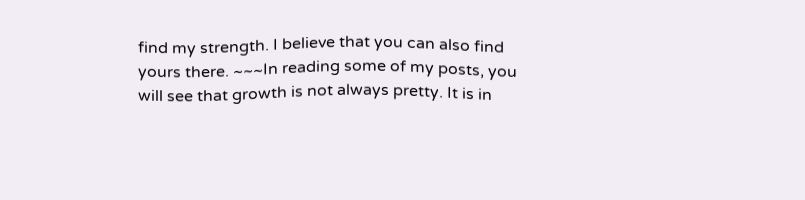find my strength. I believe that you can also find yours there. ~~~In reading some of my posts, you will see that growth is not always pretty. It is in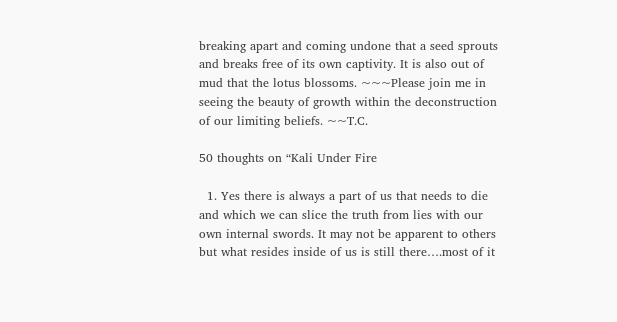breaking apart and coming undone that a seed sprouts and breaks free of its own captivity. It is also out of mud that the lotus blossoms. ~~~Please join me in seeing the beauty of growth within the deconstruction of our limiting beliefs. ~~T.C.

50 thoughts on “Kali Under Fire

  1. Yes there is always a part of us that needs to die and which we can slice the truth from lies with our own internal swords. It may not be apparent to others but what resides inside of us is still there….most of it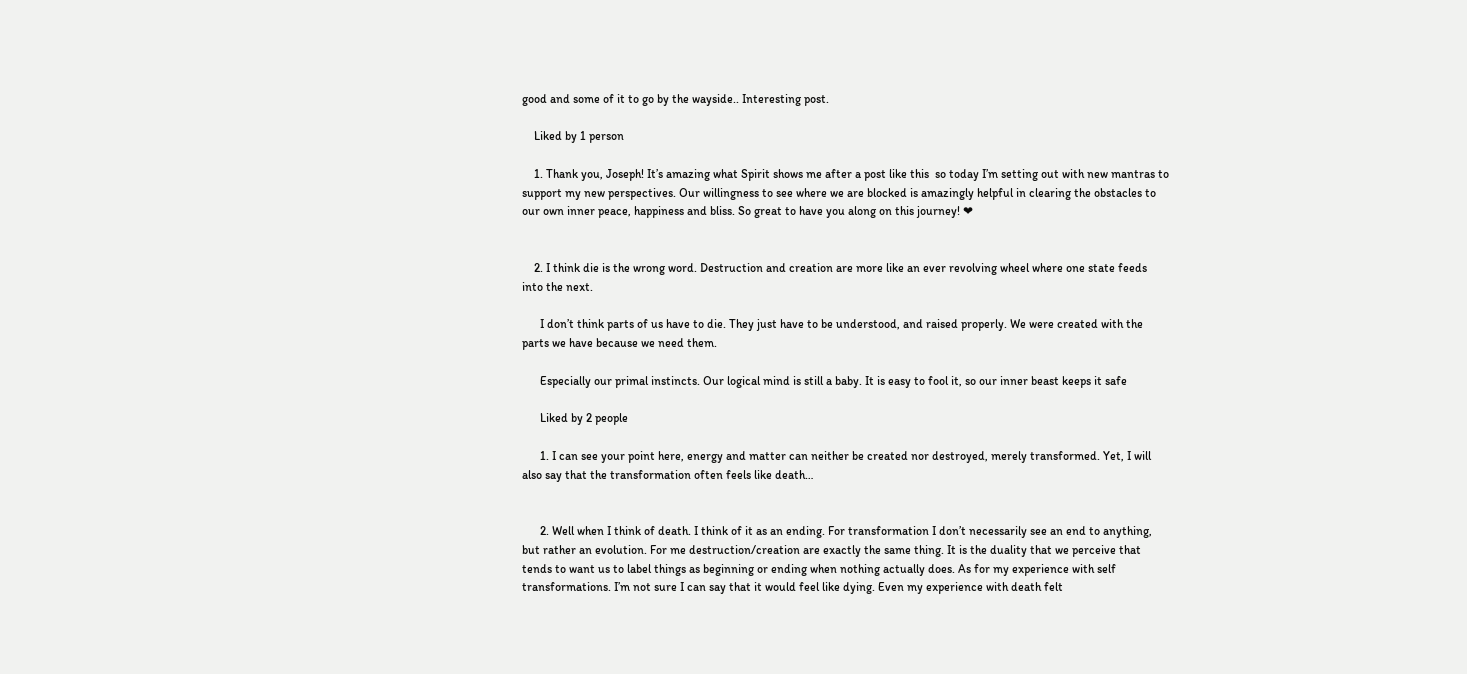good and some of it to go by the wayside.. Interesting post.

    Liked by 1 person

    1. Thank you, Joseph! It’s amazing what Spirit shows me after a post like this  so today I’m setting out with new mantras to support my new perspectives. Our willingness to see where we are blocked is amazingly helpful in clearing the obstacles to our own inner peace, happiness and bliss. So great to have you along on this journey! ❤


    2. I think die is the wrong word. Destruction and creation are more like an ever revolving wheel where one state feeds into the next.

      I don’t think parts of us have to die. They just have to be understood, and raised properly. We were created with the parts we have because we need them.

      Especially our primal instincts. Our logical mind is still a baby. It is easy to fool it, so our inner beast keeps it safe

      Liked by 2 people

      1. I can see your point here, energy and matter can neither be created nor destroyed, merely transformed. Yet, I will also say that the transformation often feels like death…


      2. Well when I think of death. I think of it as an ending. For transformation I don’t necessarily see an end to anything, but rather an evolution. For me destruction/creation are exactly the same thing. It is the duality that we perceive that tends to want us to label things as beginning or ending when nothing actually does. As for my experience with self transformations. I’m not sure I can say that it would feel like dying. Even my experience with death felt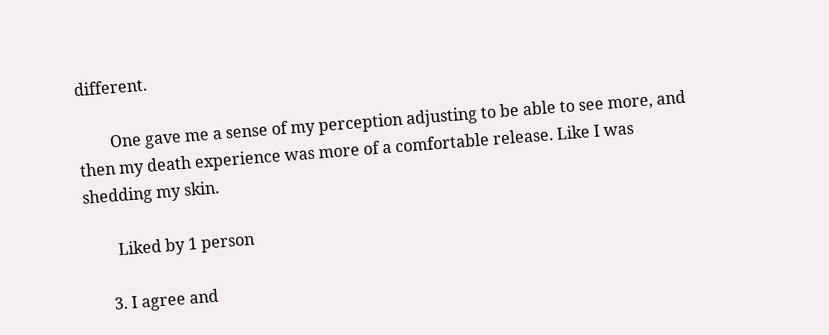different.

        One gave me a sense of my perception adjusting to be able to see more, and then my death experience was more of a comfortable release. Like I was shedding my skin.

        Liked by 1 person

      3. I agree and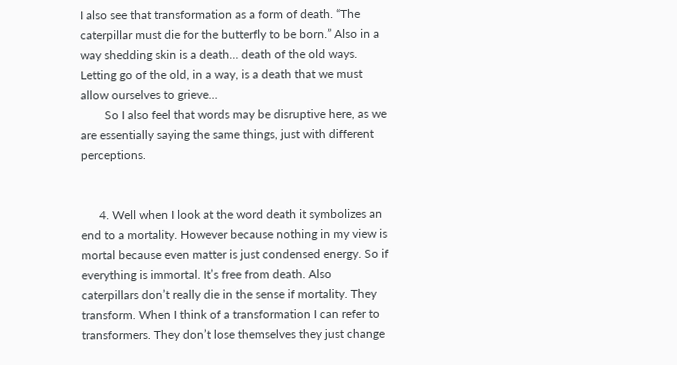I also see that transformation as a form of death. “The caterpillar must die for the butterfly to be born.” Also in a way shedding skin is a death… death of the old ways. Letting go of the old, in a way, is a death that we must allow ourselves to grieve…
        So I also feel that words may be disruptive here, as we are essentially saying the same things, just with different perceptions.


      4. Well when I look at the word death it symbolizes an end to a mortality. However because nothing in my view is mortal because even matter is just condensed energy. So if everything is immortal. It’s free from death. Also caterpillars don’t really die in the sense if mortality. They transform. When I think of a transformation I can refer to transformers. They don’t lose themselves they just change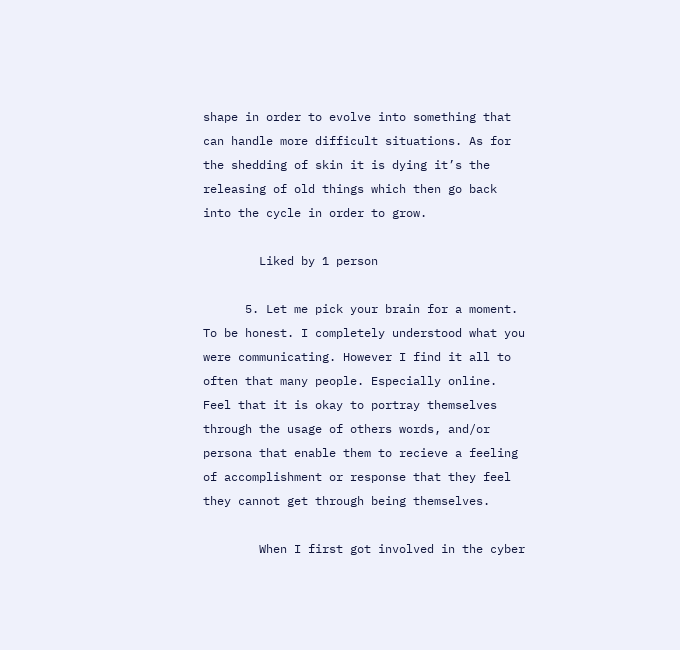shape in order to evolve into something that can handle more difficult situations. As for the shedding of skin it is dying it’s the releasing of old things which then go back into the cycle in order to grow.

        Liked by 1 person

      5. Let me pick your brain for a moment. To be honest. I completely understood what you were communicating. However I find it all to often that many people. Especially online. Feel that it is okay to portray themselves through the usage of others words, and/or persona that enable them to recieve a feeling of accomplishment or response that they feel they cannot get through being themselves.

        When I first got involved in the cyber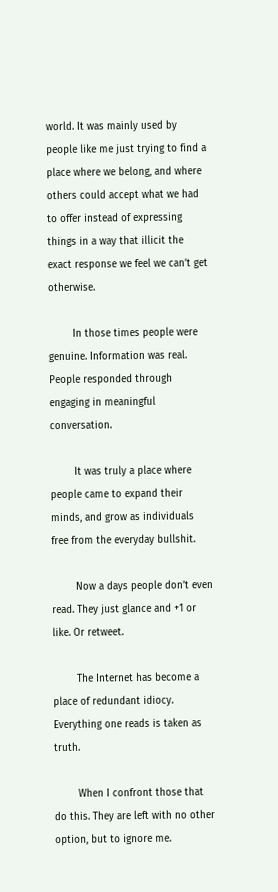world. It was mainly used by people like me just trying to find a place where we belong, and where others could accept what we had to offer instead of expressing things in a way that illicit the exact response we feel we can’t get otherwise.

        In those times people were genuine. Information was real. People responded through engaging in meaningful conversation.

        It was truly a place where people came to expand their minds, and grow as individuals free from the everyday bullshit.

        Now a days people don’t even read. They just glance and +1 or like. Or retweet.

        The Internet has become a place of redundant idiocy. Everything one reads is taken as truth.

        When I confront those that do this. They are left with no other option, but to ignore me.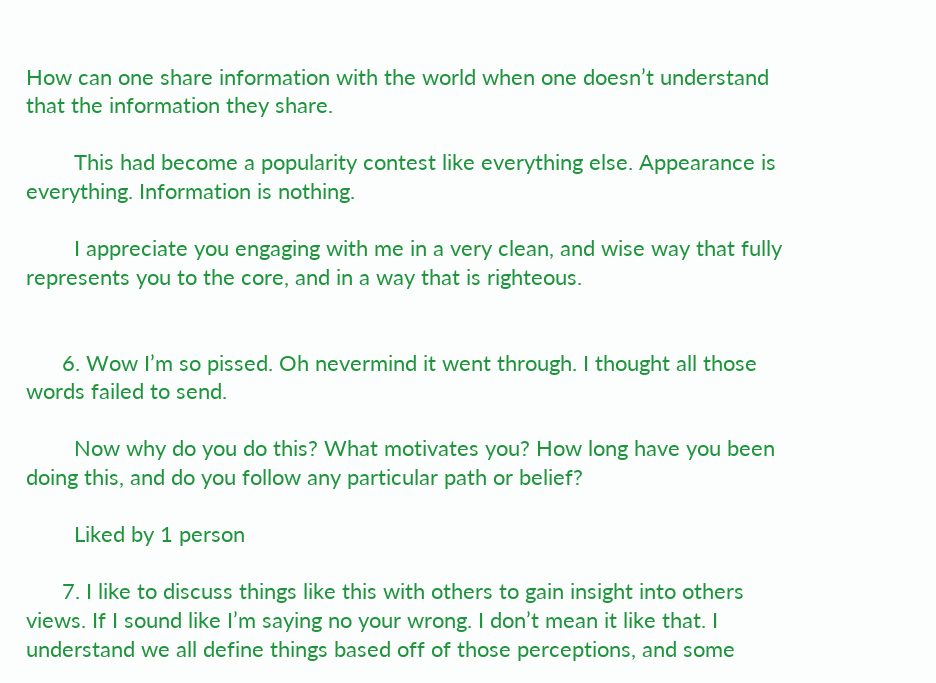How can one share information with the world when one doesn’t understand that the information they share.

        This had become a popularity contest like everything else. Appearance is everything. Information is nothing.

        I appreciate you engaging with me in a very clean, and wise way that fully represents you to the core, and in a way that is righteous.


      6. Wow I’m so pissed. Oh nevermind it went through. I thought all those words failed to send.

        Now why do you do this? What motivates you? How long have you been doing this, and do you follow any particular path or belief?

        Liked by 1 person

      7. I like to discuss things like this with others to gain insight into others views. If I sound like I’m saying no your wrong. I don’t mean it like that. I understand we all define things based off of those perceptions, and some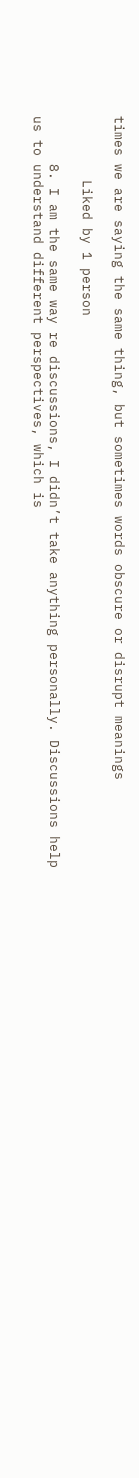times we are saying the same thing, but sometimes words obscure or disrupt meanings

        Liked by 1 person

      8. I am the same way re discussions, I didn’t take anything personally. Discussions help us to understand different perspectives, which is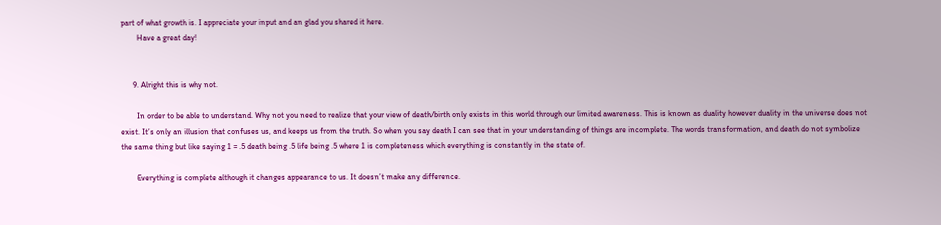part of what growth is. I appreciate your input and an glad you shared it here.
        Have a great day!


      9. Alright this is why not.

        In order to be able to understand. Why not you need to realize that your view of death/birth only exists in this world through our limited awareness. This is known as duality however duality in the universe does not exist. It’s only an illusion that confuses us, and keeps us from the truth. So when you say death I can see that in your understanding of things are incomplete. The words transformation, and death do not symbolize the same thing but like saying 1 = .5 death being .5 life being .5 where 1 is completeness which everything is constantly in the state of.

        Everything is complete although it changes appearance to us. It doesn’t make any difference.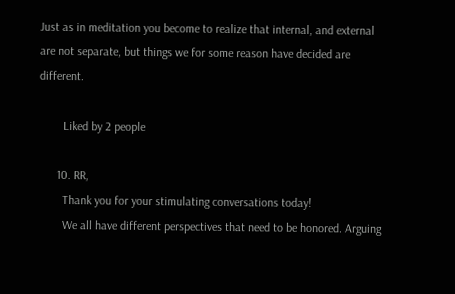Just as in meditation you become to realize that internal, and external are not separate, but things we for some reason have decided are different.

        Liked by 2 people

      10. RR,
        Thank you for your stimulating conversations today!
        We all have different perspectives that need to be honored. Arguing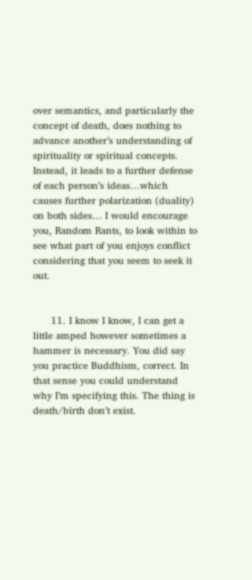over semantics, and particularly the concept of death, does nothing to advance another’s understanding of spirituality or spiritual concepts. Instead, it leads to a further defense of each person’s ideas…which causes further polarization (duality) on both sides… I would encourage you, Random Rants, to look within to see what part of you enjoys conflict considering that you seem to seek it out.


      11. I know I know, I can get a little amped however sometimes a hammer is necessary. You did say you practice Buddhism, correct. In that sense you could understand why I’m specifying this. The thing is death/birth don’t exist.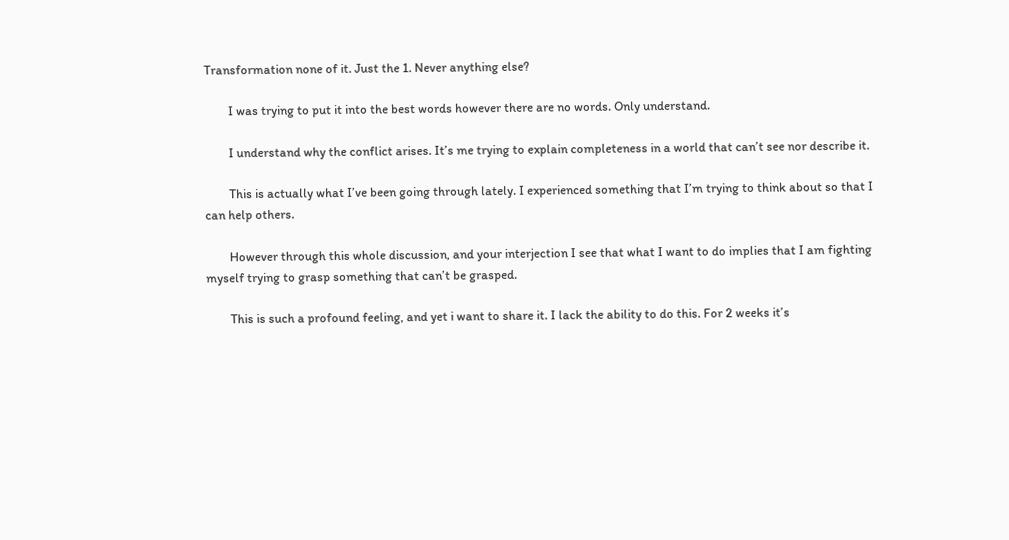Transformation none of it. Just the 1. Never anything else?

        I was trying to put it into the best words however there are no words. Only understand.

        I understand why the conflict arises. It’s me trying to explain completeness in a world that can’t see nor describe it.

        This is actually what I’ve been going through lately. I experienced something that I’m trying to think about so that I can help others.

        However through this whole discussion, and your interjection I see that what I want to do implies that I am fighting myself trying to grasp something that can’t be grasped.

        This is such a profound feeling, and yet i want to share it. I lack the ability to do this. For 2 weeks it’s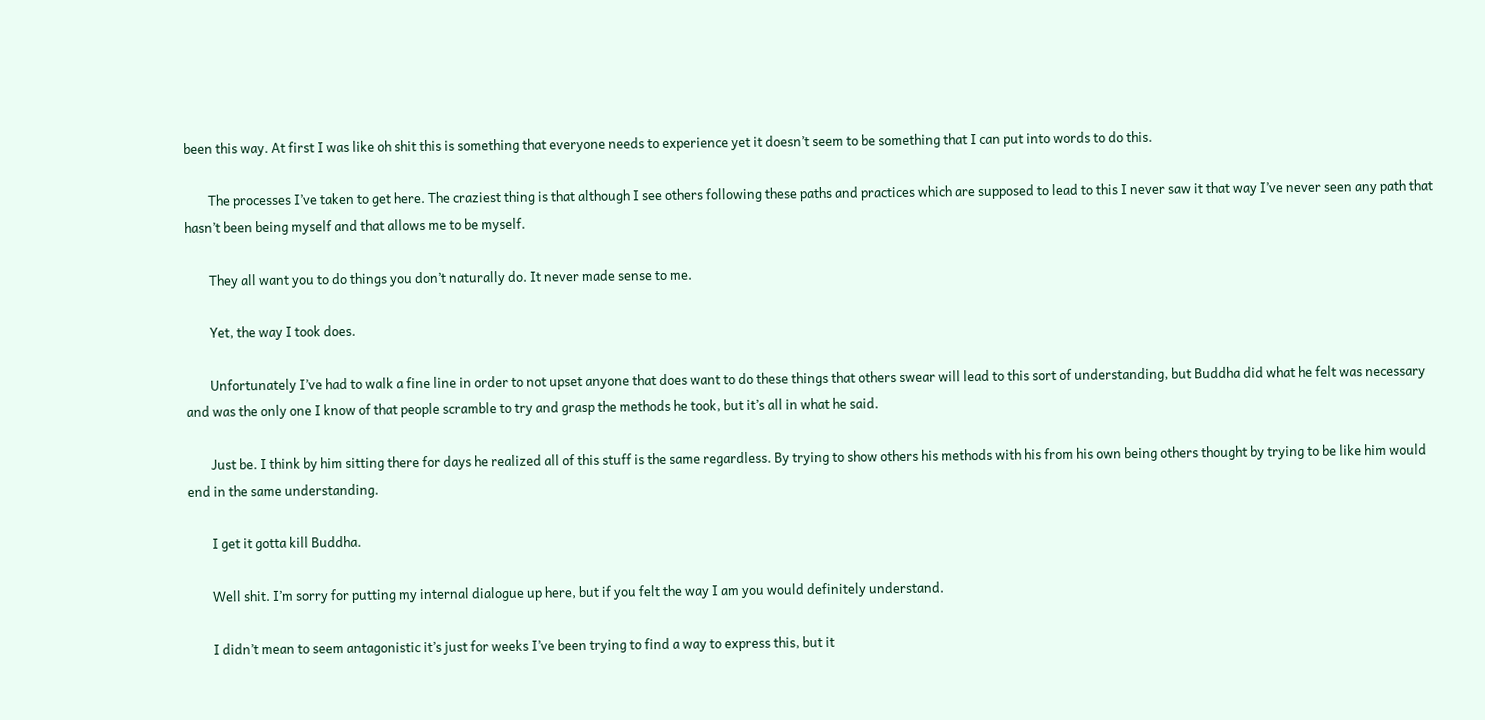been this way. At first I was like oh shit this is something that everyone needs to experience yet it doesn’t seem to be something that I can put into words to do this.

        The processes I’ve taken to get here. The craziest thing is that although I see others following these paths and practices which are supposed to lead to this I never saw it that way I’ve never seen any path that hasn’t been being myself and that allows me to be myself.

        They all want you to do things you don’t naturally do. It never made sense to me.

        Yet, the way I took does.

        Unfortunately I’ve had to walk a fine line in order to not upset anyone that does want to do these things that others swear will lead to this sort of understanding, but Buddha did what he felt was necessary and was the only one I know of that people scramble to try and grasp the methods he took, but it’s all in what he said.

        Just be. I think by him sitting there for days he realized all of this stuff is the same regardless. By trying to show others his methods with his from his own being others thought by trying to be like him would end in the same understanding.

        I get it gotta kill Buddha.

        Well shit. I’m sorry for putting my internal dialogue up here, but if you felt the way I am you would definitely understand.

        I didn’t mean to seem antagonistic it’s just for weeks I’ve been trying to find a way to express this, but it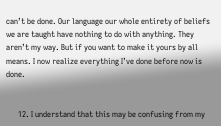can’t be done. Our language our whole entirety of beliefs we are taught have nothing to do with anything. They aren’t my way. But if you want to make it yours by all means. I now realize everything I’ve done before now is done.


      12. I understand that this may be confusing from my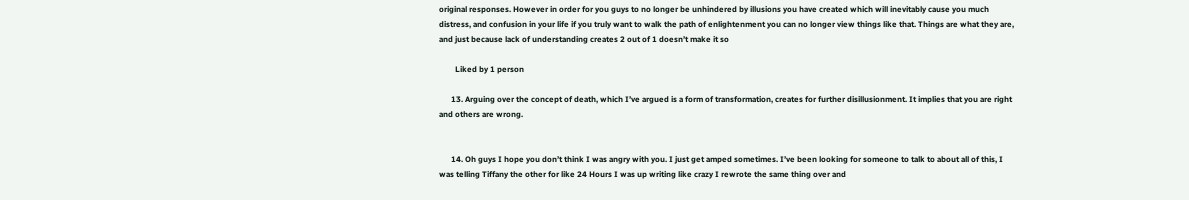original responses. However in order for you guys to no longer be unhindered by illusions you have created which will inevitably cause you much distress, and confusion in your life if you truly want to walk the path of enlightenment you can no longer view things like that. Things are what they are, and just because lack of understanding creates 2 out of 1 doesn’t make it so

        Liked by 1 person

      13. Arguing over the concept of death, which I’ve argued is a form of transformation, creates for further disillusionment. It implies that you are right and others are wrong.


      14. Oh guys I hope you don’t think I was angry with you. I just get amped sometimes. I’ve been looking for someone to talk to about all of this, I was telling Tiffany the other for like 24 Hours I was up writing like crazy I rewrote the same thing over and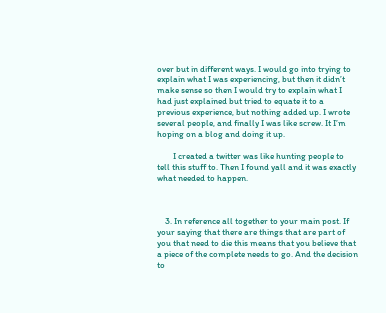over but in different ways. I would go into trying to explain what I was experiencing, but then it didn’t make sense so then I would try to explain what I had just explained but tried to equate it to a previous experience, but nothing added up. I wrote several people, and finally I was like screw. It I’m hoping on a blog and doing it up.

        I created a twitter was like hunting people to tell this stuff to. Then I found yall and it was exactly what needed to happen.



    3. In reference all together to your main post. If your saying that there are things that are part of you that need to die this means that you believe that a piece of the complete needs to go. And the decision to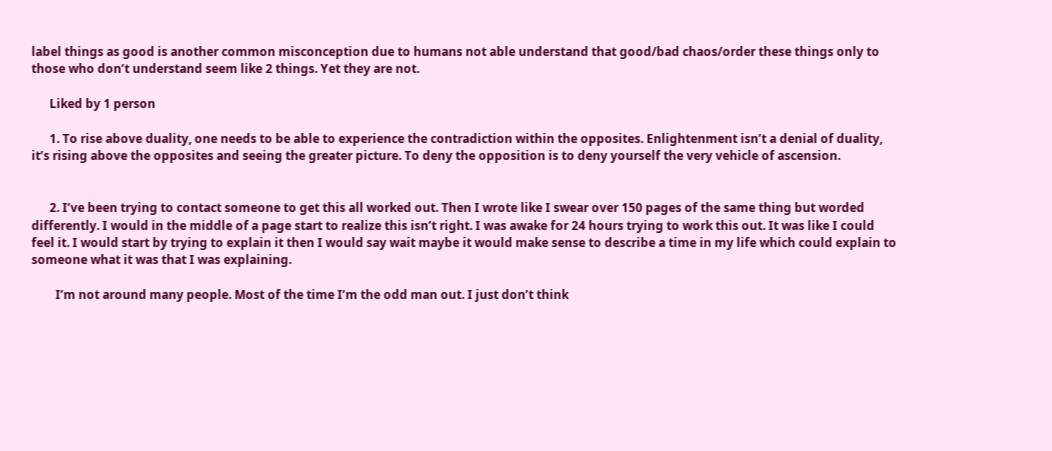label things as good is another common misconception due to humans not able understand that good/bad chaos/order these things only to those who don’t understand seem like 2 things. Yet they are not.

      Liked by 1 person

      1. To rise above duality, one needs to be able to experience the contradiction within the opposites. Enlightenment isn’t a denial of duality, it’s rising above the opposites and seeing the greater picture. To deny the opposition is to deny yourself the very vehicle of ascension.


      2. I’ve been trying to contact someone to get this all worked out. Then I wrote like I swear over 150 pages of the same thing but worded differently. I would in the middle of a page start to realize this isn’t right. I was awake for 24 hours trying to work this out. It was like I could feel it. I would start by trying to explain it then I would say wait maybe it would make sense to describe a time in my life which could explain to someone what it was that I was explaining.

        I’m not around many people. Most of the time I’m the odd man out. I just don’t think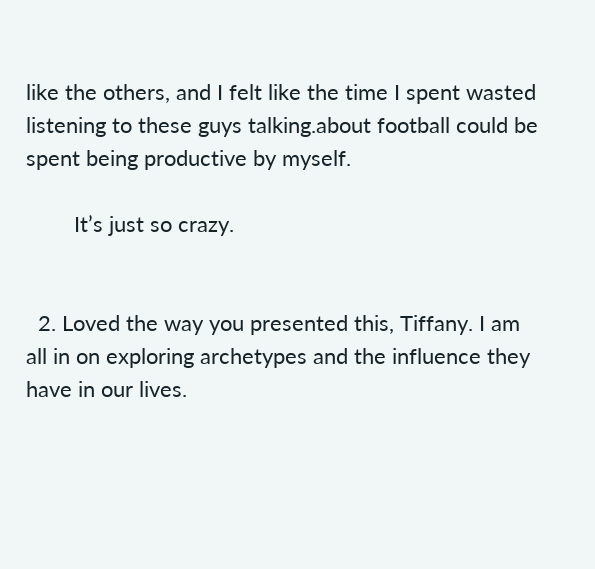like the others, and I felt like the time I spent wasted listening to these guys talking.about football could be spent being productive by myself.

        It’s just so crazy.


  2. Loved the way you presented this, Tiffany. I am all in on exploring archetypes and the influence they have in our lives.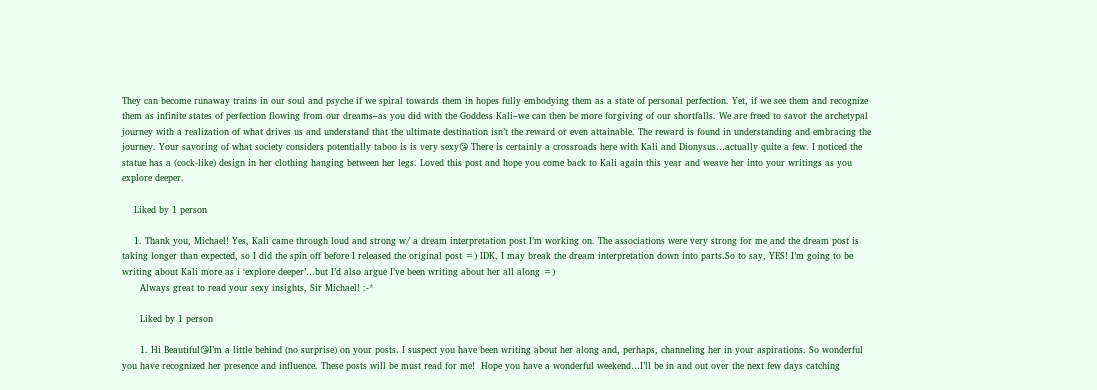They can become runaway trains in our soul and psyche if we spiral towards them in hopes fully embodying them as a state of personal perfection. Yet, if we see them and recognize them as infinite states of perfection flowing from our dreams–as you did with the Goddess Kali–we can then be more forgiving of our shortfalls. We are freed to savor the archetypal journey with a realization of what drives us and understand that the ultimate destination isn’t the reward or even attainable. The reward is found in understanding and embracing the journey. Your savoring of what society considers potentially taboo is is very sexy😘 There is certainly a crossroads here with Kali and Dionysus…actually quite a few. I noticed the statue has a (cock-like) design in her clothing hanging between her legs. Loved this post and hope you come back to Kali again this year and weave her into your writings as you explore deeper.

    Liked by 1 person

    1. Thank you, Michael! Yes, Kali came through loud and strong w/ a dream interpretation post I’m working on. The associations were very strong for me and the dream post is taking longer than expected, so I did the spin off before I released the original post =) IDK, I may break the dream interpretation down into parts.So to say, YES! I’m going to be writing about Kali more as i ‘explore deeper’…but I’d also argue I’ve been writing about her all along =)
      Always great to read your sexy insights, Sir Michael! :-*

      Liked by 1 person

      1. Hi Beautiful😘I’m a little behind (no surprise) on your posts. I suspect you have been writing about her along and, perhaps, channeling her in your aspirations. So wonderful you have recognized her presence and influence. These posts will be must read for me!  Hope you have a wonderful weekend…I’ll be in and out over the next few days catching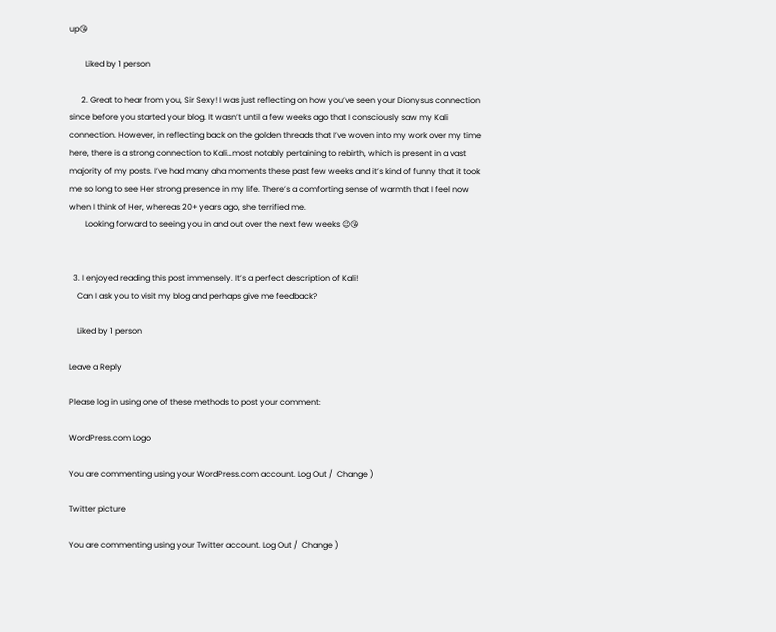up😘

        Liked by 1 person

      2. Great to hear from you, Sir Sexy! I was just reflecting on how you’ve seen your Dionysus connection since before you started your blog. It wasn’t until a few weeks ago that I consciously saw my Kali connection. However, in reflecting back on the golden threads that I’ve woven into my work over my time here, there is a strong connection to Kali…most notably pertaining to rebirth, which is present in a vast majority of my posts. I’ve had many aha moments these past few weeks and it’s kind of funny that it took me so long to see Her strong presence in my life. There’s a comforting sense of warmth that I feel now when I think of Her, whereas 20+ years ago, she terrified me.
        Looking forward to seeing you in and out over the next few weeks 😉😘


  3. I enjoyed reading this post immensely. It’s a perfect description of Kali!
    Can I ask you to visit my blog and perhaps give me feedback?

    Liked by 1 person

Leave a Reply

Please log in using one of these methods to post your comment:

WordPress.com Logo

You are commenting using your WordPress.com account. Log Out /  Change )

Twitter picture

You are commenting using your Twitter account. Log Out /  Change )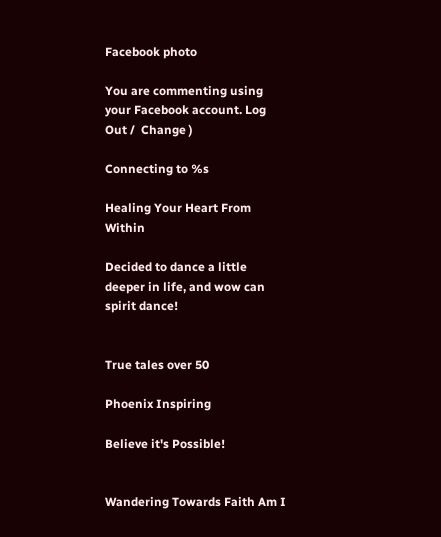Facebook photo

You are commenting using your Facebook account. Log Out /  Change )

Connecting to %s

Healing Your Heart From Within

Decided to dance a little deeper in life, and wow can spirit dance!


True tales over 50

Phoenix Inspiring

Believe it's Possible!


Wandering Towards Faith Am I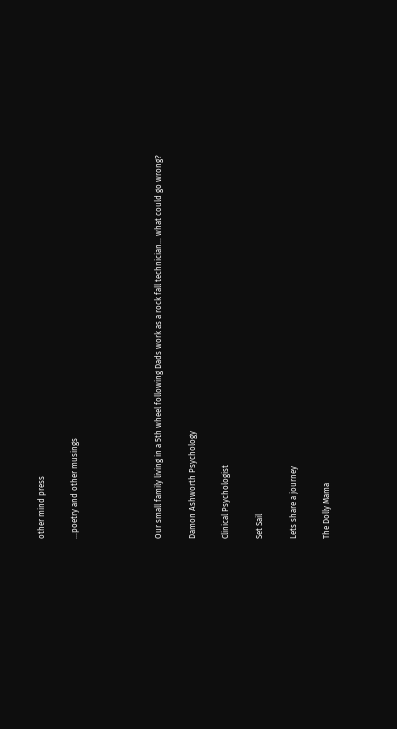other mind press

...poetry and other musings




Our small family living in a 5th wheel following Dads work as a rock fall technician... what could go wrong?

Damon Ashworth Psychology

Clinical Psychologist

Set Sail

Lets share a journey

The Dolly Mama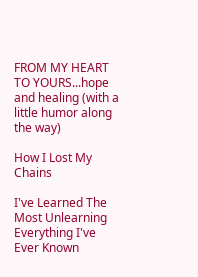FROM MY HEART TO YOURS...hope and healing (with a little humor along the way)

How I Lost My Chains

I've Learned The Most Unlearning Everything I've Ever Known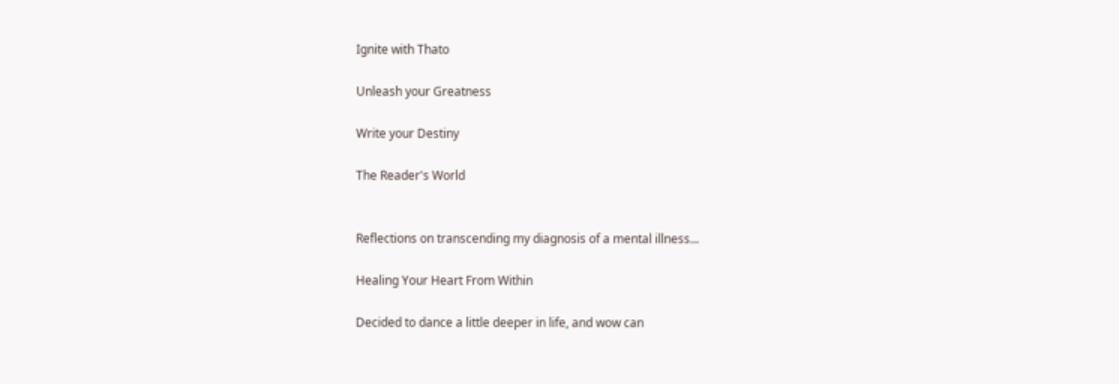Ignite with Thato

Unleash your Greatness

Write your Destiny

The Reader's World


Reflections on transcending my diagnosis of a mental illness...

Healing Your Heart From Within

Decided to dance a little deeper in life, and wow can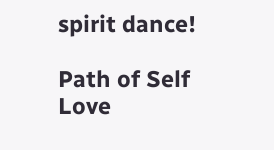spirit dance!

Path of Self Love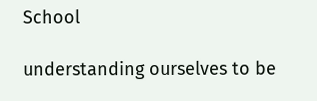School

understanding ourselves to be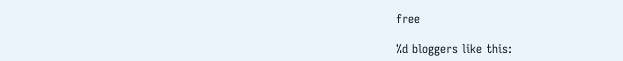free

%d bloggers like this: